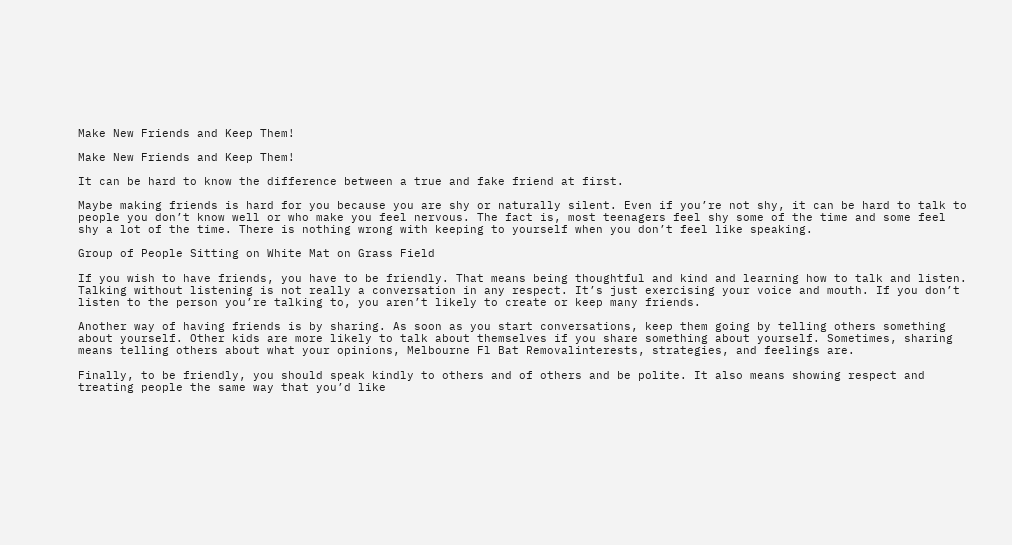Make New Friends and Keep Them!

Make New Friends and Keep Them!

It can be hard to know the difference between a true and fake friend at first.

Maybe making friends is hard for you because you are shy or naturally silent. Even if you’re not shy, it can be hard to talk to people you don’t know well or who make you feel nervous. The fact is, most teenagers feel shy some of the time and some feel shy a lot of the time. There is nothing wrong with keeping to yourself when you don’t feel like speaking.

Group of People Sitting on White Mat on Grass Field

If you wish to have friends, you have to be friendly. That means being thoughtful and kind and learning how to talk and listen. Talking without listening is not really a conversation in any respect. It’s just exercising your voice and mouth. If you don’t listen to the person you’re talking to, you aren’t likely to create or keep many friends.

Another way of having friends is by sharing. As soon as you start conversations, keep them going by telling others something about yourself. Other kids are more likely to talk about themselves if you share something about yourself. Sometimes, sharing means telling others about what your opinions, Melbourne Fl Bat Removalinterests, strategies, and feelings are.

Finally, to be friendly, you should speak kindly to others and of others and be polite. It also means showing respect and treating people the same way that you’d like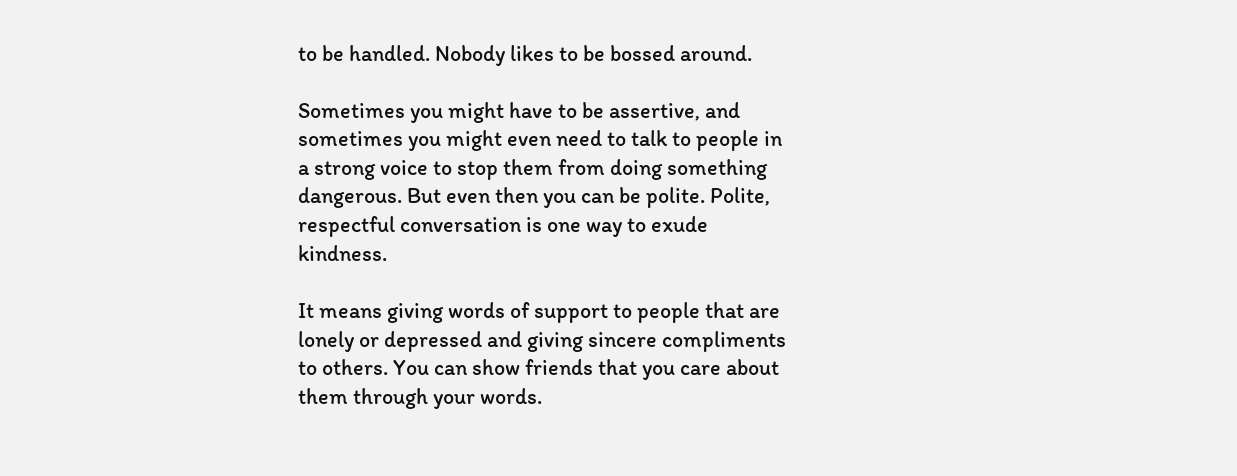to be handled. Nobody likes to be bossed around.

Sometimes you might have to be assertive, and sometimes you might even need to talk to people in a strong voice to stop them from doing something dangerous. But even then you can be polite. Polite, respectful conversation is one way to exude kindness.

It means giving words of support to people that are lonely or depressed and giving sincere compliments to others. You can show friends that you care about them through your words.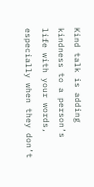Kind talk is adding kindness to a person’s life with your words, especially when they don’t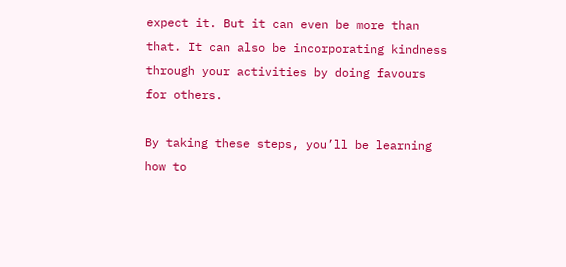expect it. But it can even be more than that. It can also be incorporating kindness through your activities by doing favours for others.

By taking these steps, you’ll be learning how to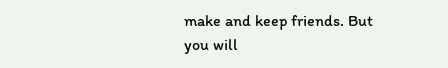make and keep friends. But you will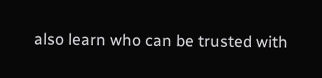also learn who can be trusted with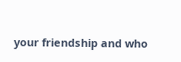your friendship and who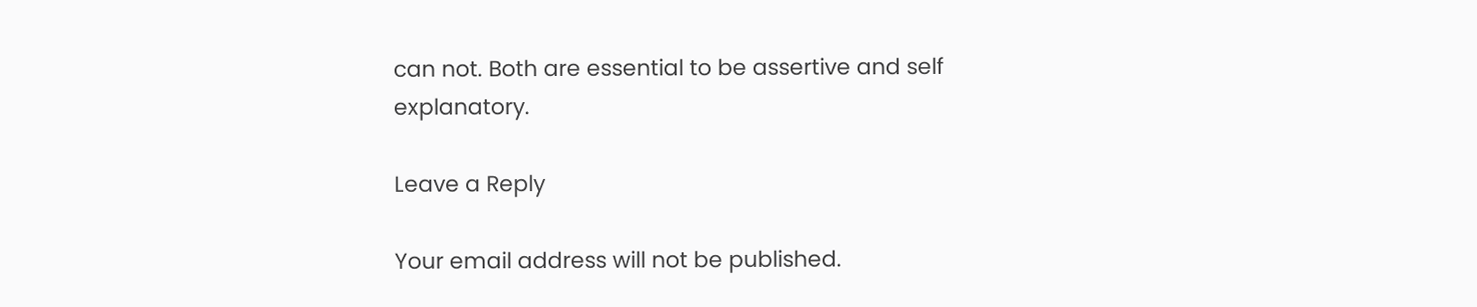can not. Both are essential to be assertive and self explanatory.

Leave a Reply

Your email address will not be published.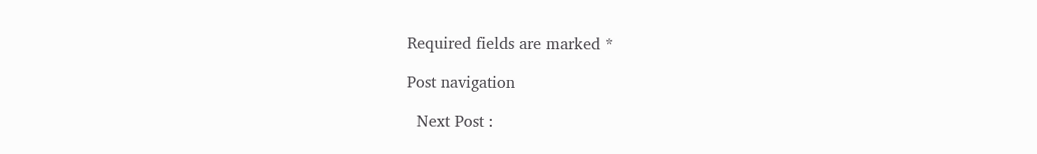Required fields are marked *

Post navigation

  Next Post :